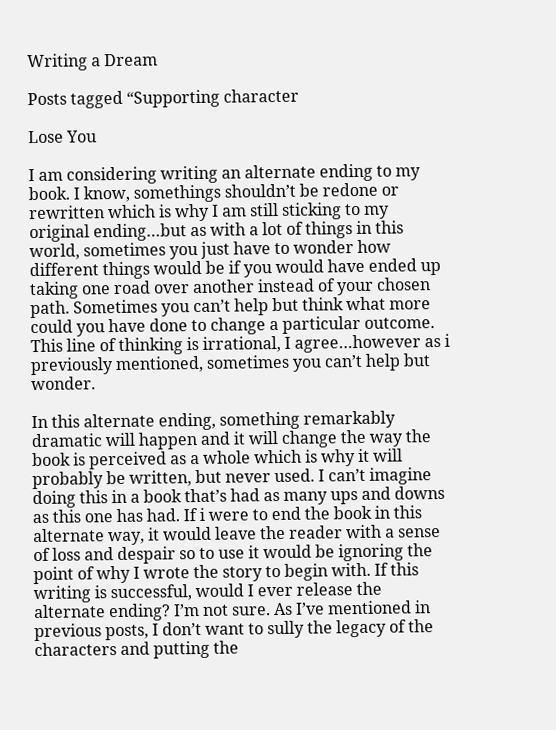Writing a Dream

Posts tagged “Supporting character

Lose You

I am considering writing an alternate ending to my book. I know, somethings shouldn’t be redone or rewritten which is why I am still sticking to my original ending…but as with a lot of things in this world, sometimes you just have to wonder how different things would be if you would have ended up taking one road over another instead of your chosen path. Sometimes you can’t help but think what more could you have done to change a particular outcome. This line of thinking is irrational, I agree…however as i previously mentioned, sometimes you can’t help but wonder.

In this alternate ending, something remarkably dramatic will happen and it will change the way the book is perceived as a whole which is why it will probably be written, but never used. I can’t imagine doing this in a book that’s had as many ups and downs as this one has had. If i were to end the book in this alternate way, it would leave the reader with a sense of loss and despair so to use it would be ignoring the point of why I wrote the story to begin with. If this writing is successful, would I ever release the alternate ending? I’m not sure. As I’ve mentioned in previous posts, I don’t want to sully the legacy of the characters and putting the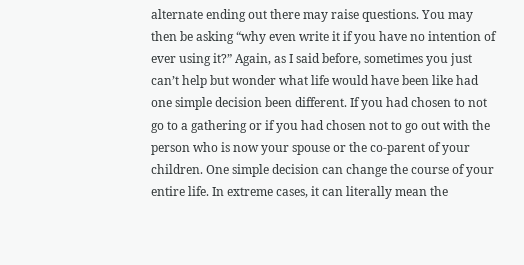alternate ending out there may raise questions. You may then be asking “why even write it if you have no intention of ever using it?” Again, as I said before, sometimes you just can’t help but wonder what life would have been like had one simple decision been different. If you had chosen to not go to a gathering or if you had chosen not to go out with the person who is now your spouse or the co-parent of your children. One simple decision can change the course of your entire life. In extreme cases, it can literally mean the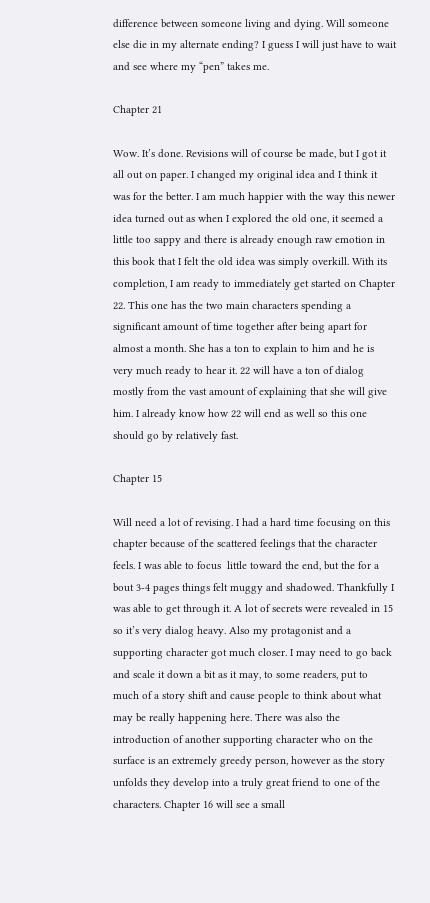difference between someone living and dying. Will someone else die in my alternate ending? I guess I will just have to wait and see where my “pen” takes me.

Chapter 21

Wow. It’s done. Revisions will of course be made, but I got it all out on paper. I changed my original idea and I think it was for the better. I am much happier with the way this newer idea turned out as when I explored the old one, it seemed a little too sappy and there is already enough raw emotion in this book that I felt the old idea was simply overkill. With its completion, I am ready to immediately get started on Chapter 22. This one has the two main characters spending a significant amount of time together after being apart for almost a month. She has a ton to explain to him and he is very much ready to hear it. 22 will have a ton of dialog mostly from the vast amount of explaining that she will give him. I already know how 22 will end as well so this one should go by relatively fast.

Chapter 15

Will need a lot of revising. I had a hard time focusing on this chapter because of the scattered feelings that the character feels. I was able to focus  little toward the end, but the for a bout 3-4 pages things felt muggy and shadowed. Thankfully I was able to get through it. A lot of secrets were revealed in 15 so it’s very dialog heavy. Also my protagonist and a supporting character got much closer. I may need to go back and scale it down a bit as it may, to some readers, put to much of a story shift and cause people to think about what may be really happening here. There was also the introduction of another supporting character who on the surface is an extremely greedy person, however as the story unfolds they develop into a truly great friend to one of the characters. Chapter 16 will see a small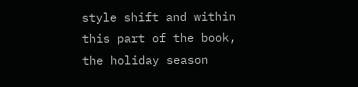style shift and within this part of the book, the holiday season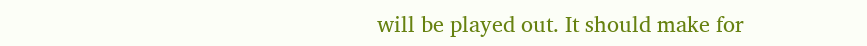will be played out. It should make for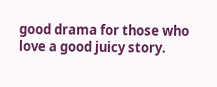good drama for those who love a good juicy story.